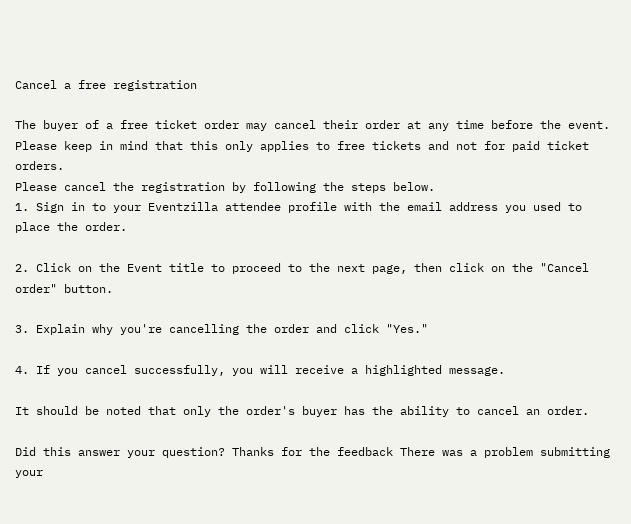Cancel a free registration

The buyer of a free ticket order may cancel their order at any time before the event.
Please keep in mind that this only applies to free tickets and not for paid ticket orders.
Please cancel the registration by following the steps below.
1. Sign in to your Eventzilla attendee profile with the email address you used to place the order.

2. Click on the Event title to proceed to the next page, then click on the "Cancel order" button.

3. Explain why you're cancelling the order and click "Yes."

4. If you cancel successfully, you will receive a highlighted message.

It should be noted that only the order's buyer has the ability to cancel an order.

Did this answer your question? Thanks for the feedback There was a problem submitting your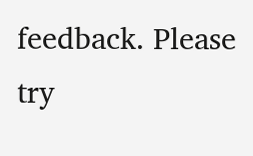feedback. Please try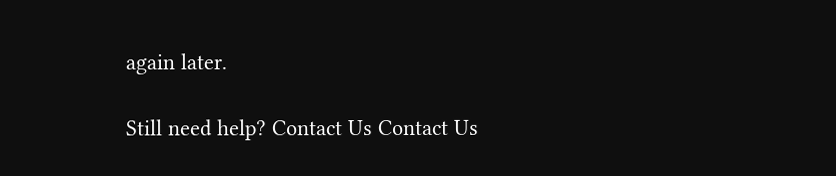again later.

Still need help? Contact Us Contact Us